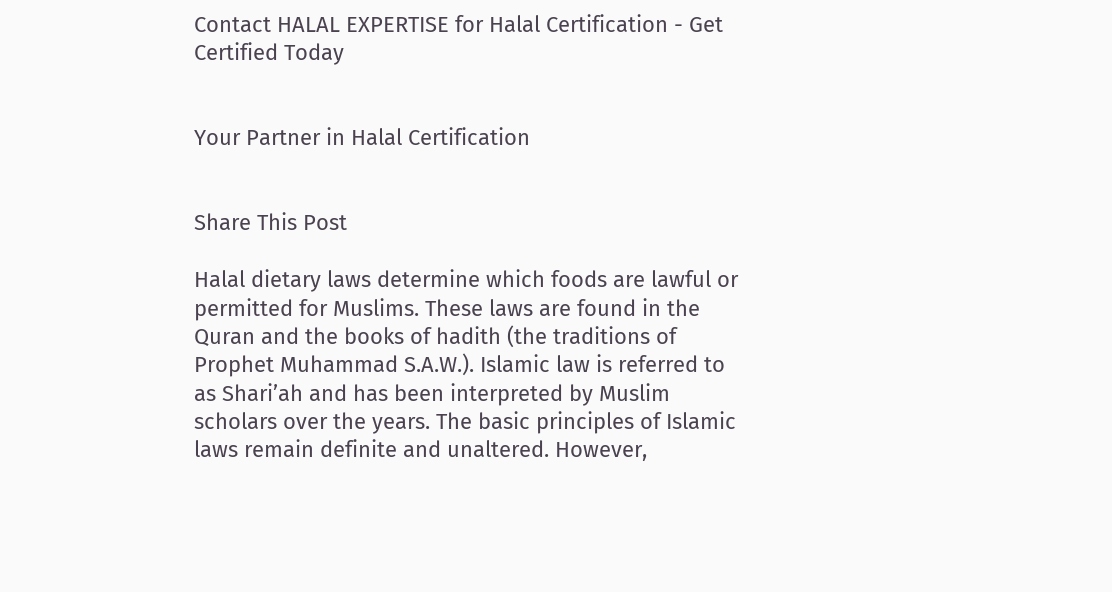Contact HALAL EXPERTISE for Halal Certification - Get Certified Today


Your Partner in Halal Certification


Share This Post

Halal dietary laws determine which foods are lawful or permitted for Muslims. These laws are found in the Quran and the books of hadith (the traditions of Prophet Muhammad S.A.W.). Islamic law is referred to as Shari’ah and has been interpreted by Muslim scholars over the years. The basic principles of Islamic laws remain definite and unaltered. However,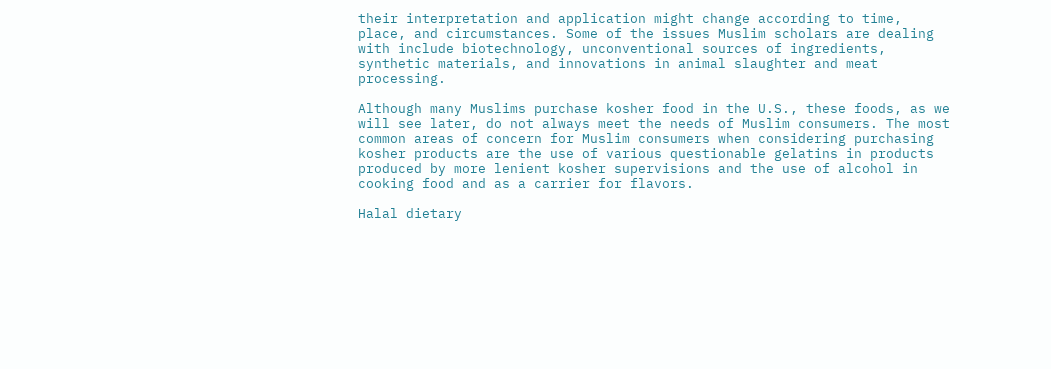their interpretation and application might change according to time, place, and circumstances. Some of the issues Muslim scholars are dealing with include biotechnology, unconventional sources of ingredients, synthetic materials, and innovations in animal slaughter and meat processing.

Although many Muslims purchase kosher food in the U.S., these foods, as we will see later, do not always meet the needs of Muslim consumers. The most common areas of concern for Muslim consumers when considering purchasing kosher products are the use of various questionable gelatins in products produced by more lenient kosher supervisions and the use of alcohol in cooking food and as a carrier for flavors.

Halal dietary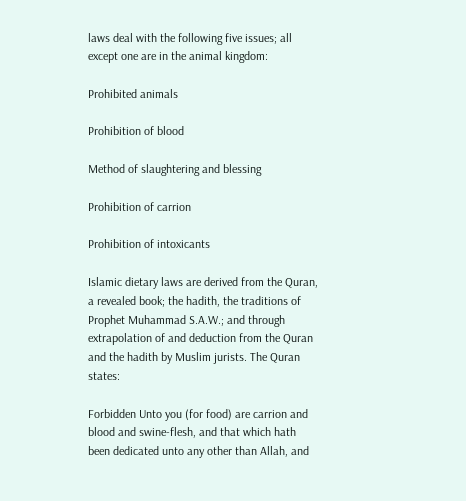laws deal with the following five issues; all except one are in the animal kingdom:

Prohibited animals

Prohibition of blood

Method of slaughtering and blessing

Prohibition of carrion

Prohibition of intoxicants

Islamic dietary laws are derived from the Quran, a revealed book; the hadith, the traditions of Prophet Muhammad S.A.W.; and through extrapolation of and deduction from the Quran and the hadith by Muslim jurists. The Quran states:

Forbidden Unto you (for food) are carrion and blood and swine-flesh, and that which hath been dedicated unto any other than Allah, and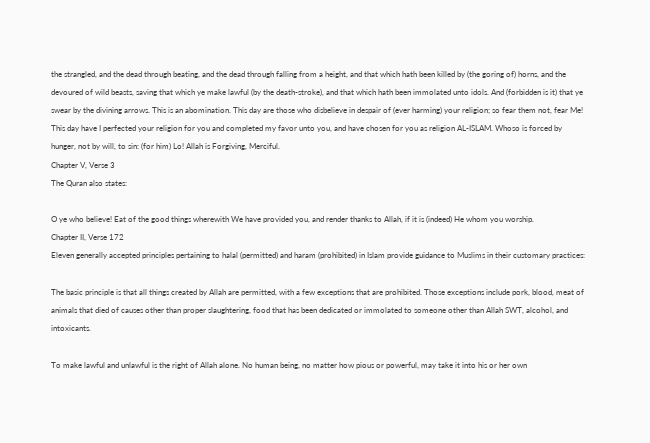the strangled, and the dead through beating, and the dead through falling from a height, and that which hath been killed by (the goring of) horns, and the devoured of wild beasts, saving that which ye make lawful (by the death-stroke), and that which hath been immolated unto idols. And (forbidden is it) that ye swear by the divining arrows. This is an abomination. This day are those who disbelieve in despair of (ever harming) your religion; so fear them not, fear Me! This day have I perfected your religion for you and completed my favor unto you, and have chosen for you as religion AL-ISLAM. Whoso is forced by hunger, not by will, to sin: (for him) Lo! Allah is Forgiving, Merciful.
Chapter V, Verse 3
The Quran also states:

O ye who believe! Eat of the good things wherewith We have provided you, and render thanks to Allah, if it is (indeed) He whom you worship.
Chapter II, Verse 172
Eleven generally accepted principles pertaining to halal (permitted) and haram (prohibited) in Islam provide guidance to Muslims in their customary practices:

The basic principle is that all things created by Allah are permitted, with a few exceptions that are prohibited. Those exceptions include pork, blood, meat of animals that died of causes other than proper slaughtering, food that has been dedicated or immolated to someone other than Allah SWT, alcohol, and intoxicants.

To make lawful and unlawful is the right of Allah alone. No human being, no matter how pious or powerful, may take it into his or her own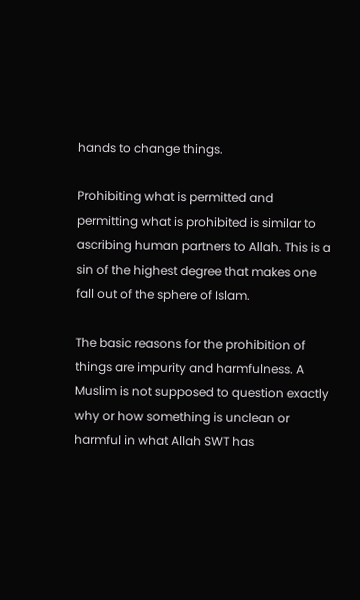hands to change things.

Prohibiting what is permitted and permitting what is prohibited is similar to ascribing human partners to Allah. This is a sin of the highest degree that makes one fall out of the sphere of Islam.

The basic reasons for the prohibition of things are impurity and harmfulness. A Muslim is not supposed to question exactly why or how something is unclean or harmful in what Allah SWT has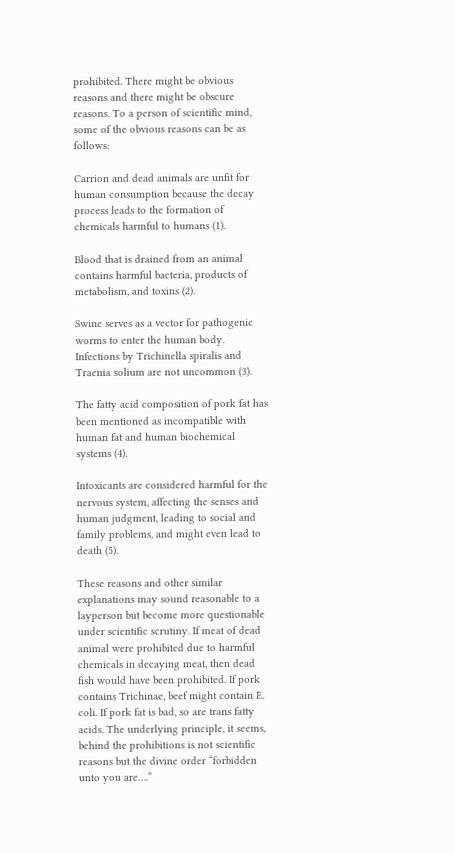prohibited. There might be obvious reasons and there might be obscure reasons. To a person of scientific mind, some of the obvious reasons can be as follows:

Carrion and dead animals are unfit for human consumption because the decay process leads to the formation of chemicals harmful to humans (1).

Blood that is drained from an animal contains harmful bacteria, products of metabolism, and toxins (2).

Swine serves as a vector for pathogenic worms to enter the human body. Infections by Trichinella spiralis and Traenia solium are not uncommon (3).

The fatty acid composition of pork fat has been mentioned as incompatible with human fat and human biochemical systems (4).

Intoxicants are considered harmful for the nervous system, affecting the senses and human judgment, leading to social and family problems, and might even lead to death (5).

These reasons and other similar explanations may sound reasonable to a layperson but become more questionable under scientific scrutiny. If meat of dead animal were prohibited due to harmful chemicals in decaying meat, then dead fish would have been prohibited. If pork contains Trichinae, beef might contain E. coli. If pork fat is bad, so are trans fatty acids. The underlying principle, it seems, behind the prohibitions is not scientific reasons but the divine order “forbidden unto you are….”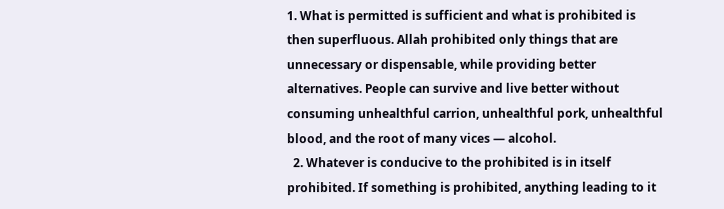1. What is permitted is sufficient and what is prohibited is then superfluous. Allah prohibited only things that are unnecessary or dispensable, while providing better alternatives. People can survive and live better without consuming unhealthful carrion, unhealthful pork, unhealthful blood, and the root of many vices — alcohol.
  2. Whatever is conducive to the prohibited is in itself prohibited. If something is prohibited, anything leading to it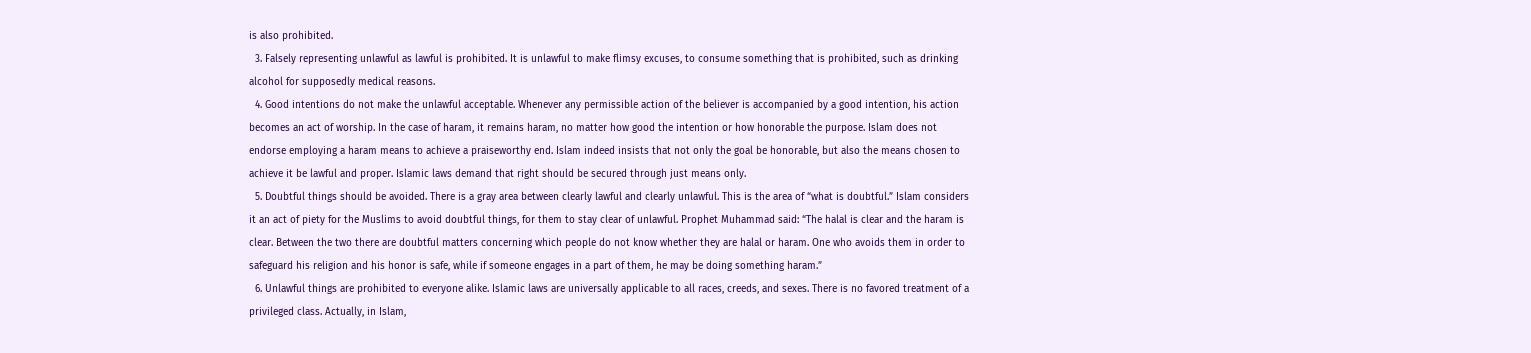is also prohibited.
  3. Falsely representing unlawful as lawful is prohibited. It is unlawful to make flimsy excuses, to consume something that is prohibited, such as drinking alcohol for supposedly medical reasons.
  4. Good intentions do not make the unlawful acceptable. Whenever any permissible action of the believer is accompanied by a good intention, his action becomes an act of worship. In the case of haram, it remains haram, no matter how good the intention or how honorable the purpose. Islam does not endorse employing a haram means to achieve a praiseworthy end. Islam indeed insists that not only the goal be honorable, but also the means chosen to achieve it be lawful and proper. Islamic laws demand that right should be secured through just means only.
  5. Doubtful things should be avoided. There is a gray area between clearly lawful and clearly unlawful. This is the area of “what is doubtful.” Islam considers it an act of piety for the Muslims to avoid doubtful things, for them to stay clear of unlawful. Prophet Muhammad said: “The halal is clear and the haram is clear. Between the two there are doubtful matters concerning which people do not know whether they are halal or haram. One who avoids them in order to safeguard his religion and his honor is safe, while if someone engages in a part of them, he may be doing something haram.”
  6. Unlawful things are prohibited to everyone alike. Islamic laws are universally applicable to all races, creeds, and sexes. There is no favored treatment of a privileged class. Actually, in Islam,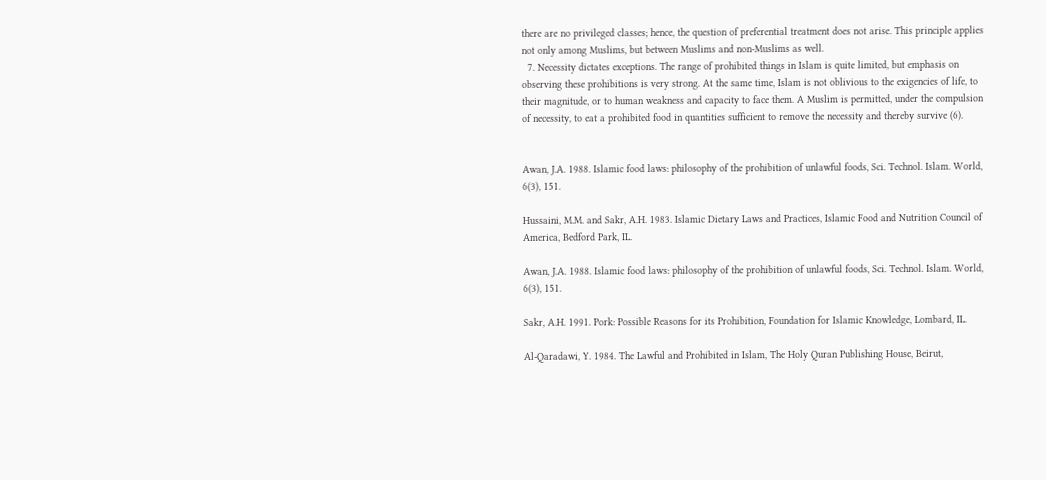there are no privileged classes; hence, the question of preferential treatment does not arise. This principle applies not only among Muslims, but between Muslims and non-Muslims as well.
  7. Necessity dictates exceptions. The range of prohibited things in Islam is quite limited, but emphasis on observing these prohibitions is very strong. At the same time, Islam is not oblivious to the exigencies of life, to their magnitude, or to human weakness and capacity to face them. A Muslim is permitted, under the compulsion of necessity, to eat a prohibited food in quantities sufficient to remove the necessity and thereby survive (6).


Awan, J.A. 1988. Islamic food laws: philosophy of the prohibition of unlawful foods, Sci. Technol. Islam. World, 6(3), 151.

Hussaini, M.M. and Sakr, A.H. 1983. Islamic Dietary Laws and Practices, Islamic Food and Nutrition Council of America, Bedford Park, IL.

Awan, J.A. 1988. Islamic food laws: philosophy of the prohibition of unlawful foods, Sci. Technol. Islam. World, 6(3), 151.

Sakr, A.H. 1991. Pork: Possible Reasons for its Prohibition, Foundation for Islamic Knowledge, Lombard, IL.

Al-Qaradawi, Y. 1984. The Lawful and Prohibited in Islam, The Holy Quran Publishing House, Beirut,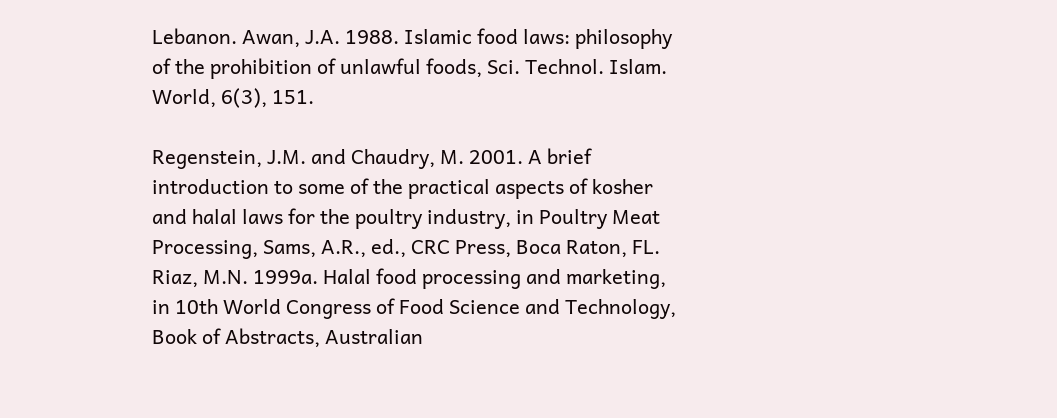Lebanon. Awan, J.A. 1988. Islamic food laws: philosophy of the prohibition of unlawful foods, Sci. Technol. Islam. World, 6(3), 151.

Regenstein, J.M. and Chaudry, M. 2001. A brief introduction to some of the practical aspects of kosher and halal laws for the poultry industry, in Poultry Meat Processing, Sams, A.R., ed., CRC Press, Boca Raton, FL. Riaz, M.N. 1999a. Halal food processing and marketing, in 10th World Congress of Food Science and Technology, Book of Abstracts, Australian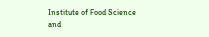Institute of Food Science and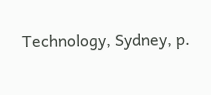Technology, Sydney, p.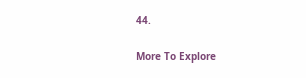44.

More To Explore